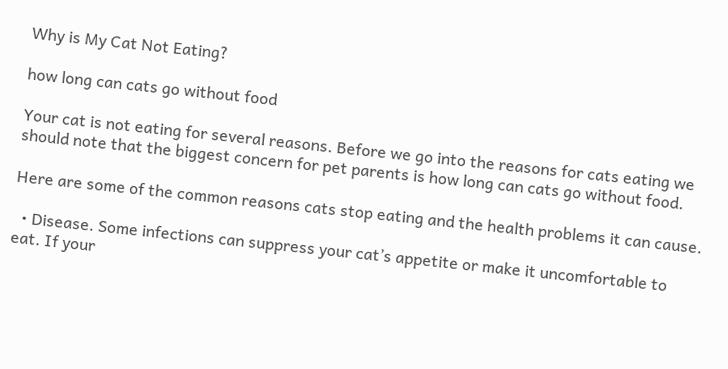Why is My Cat Not Eating?

how long can cats go without food

Your cat is not eating for several reasons. Before we go into the reasons for cats eating we should note that the biggest concern for pet parents is how long can cats go without food.

Here are some of the common reasons cats stop eating and the health problems it can cause.

  • Disease. Some infections can suppress your cat’s appetite or make it uncomfortable to eat. If your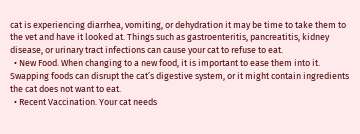cat is experiencing diarrhea, vomiting, or dehydration it may be time to take them to the vet and have it looked at. Things such as gastroenteritis, pancreatitis, kidney disease, or urinary tract infections can cause your cat to refuse to eat.
  • New Food. When changing to a new food, it is important to ease them into it. Swapping foods can disrupt the cat’s digestive system, or it might contain ingredients the cat does not want to eat.
  • Recent Vaccination. Your cat needs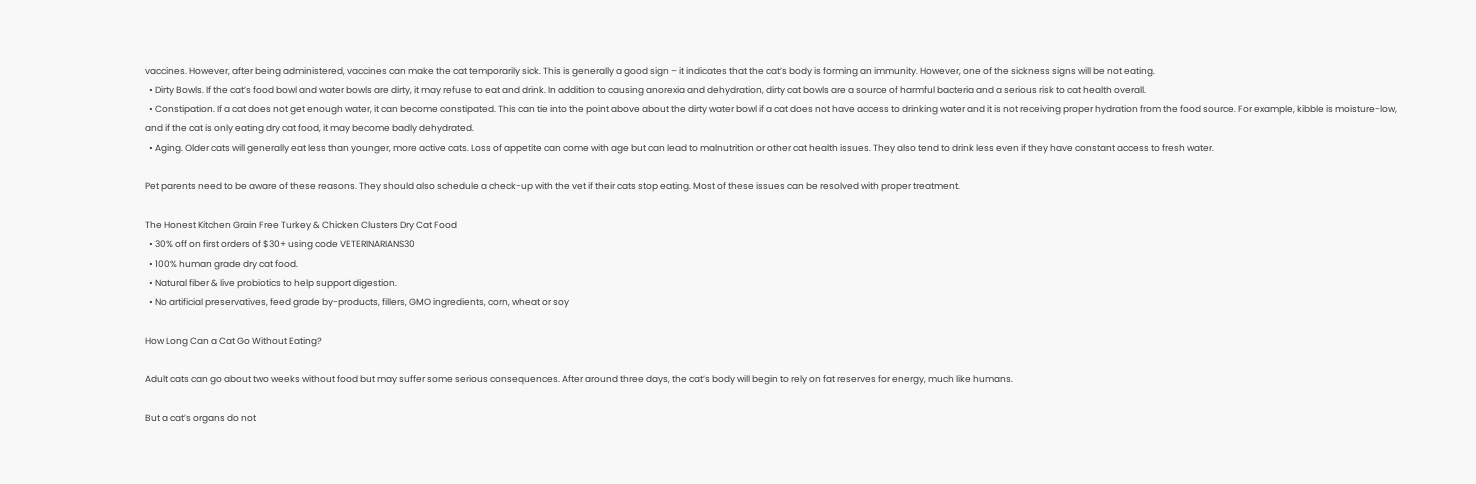vaccines. However, after being administered, vaccines can make the cat temporarily sick. This is generally a good sign – it indicates that the cat’s body is forming an immunity. However, one of the sickness signs will be not eating.
  • Dirty Bowls. If the cat’s food bowl and water bowls are dirty, it may refuse to eat and drink. In addition to causing anorexia and dehydration, dirty cat bowls are a source of harmful bacteria and a serious risk to cat health overall.
  • Constipation. If a cat does not get enough water, it can become constipated. This can tie into the point above about the dirty water bowl if a cat does not have access to drinking water and it is not receiving proper hydration from the food source. For example, kibble is moisture-low, and if the cat is only eating dry cat food, it may become badly dehydrated.
  • Aging. Older cats will generally eat less than younger, more active cats. Loss of appetite can come with age but can lead to malnutrition or other cat health issues. They also tend to drink less even if they have constant access to fresh water.

Pet parents need to be aware of these reasons. They should also schedule a check-up with the vet if their cats stop eating. Most of these issues can be resolved with proper treatment.

The Honest Kitchen Grain Free Turkey & Chicken Clusters Dry Cat Food
  • 30% off on first orders of $30+ using code VETERINARIANS30
  • 100% human grade dry cat food.
  • Natural fiber & live probiotics to help support digestion.
  • No artificial preservatives, feed grade by-products, fillers, GMO ingredients, corn, wheat or soy

How Long Can a Cat Go Without Eating?

Adult cats can go about two weeks without food but may suffer some serious consequences. After around three days, the cat’s body will begin to rely on fat reserves for energy, much like humans.

But a cat’s organs do not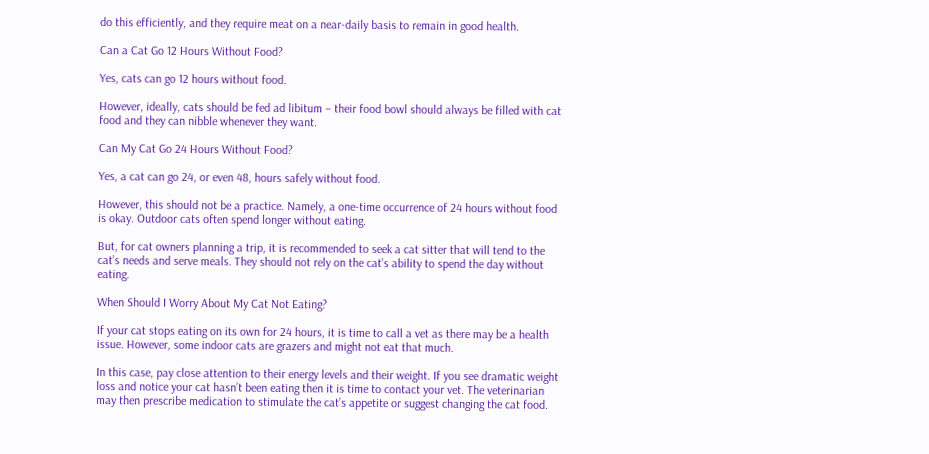do this efficiently, and they require meat on a near-daily basis to remain in good health.

Can a Cat Go 12 Hours Without Food?

Yes, cats can go 12 hours without food.

However, ideally, cats should be fed ad libitum – their food bowl should always be filled with cat food and they can nibble whenever they want.

Can My Cat Go 24 Hours Without Food?

Yes, a cat can go 24, or even 48, hours safely without food.

However, this should not be a practice. Namely, a one-time occurrence of 24 hours without food is okay. Outdoor cats often spend longer without eating.

But, for cat owners planning a trip, it is recommended to seek a cat sitter that will tend to the cat’s needs and serve meals. They should not rely on the cat’s ability to spend the day without eating.

When Should I Worry About My Cat Not Eating?

If your cat stops eating on its own for 24 hours, it is time to call a vet as there may be a health issue. However, some indoor cats are grazers and might not eat that much.

In this case, pay close attention to their energy levels and their weight. If you see dramatic weight loss and notice your cat hasn’t been eating then it is time to contact your vet. The veterinarian may then prescribe medication to stimulate the cat’s appetite or suggest changing the cat food.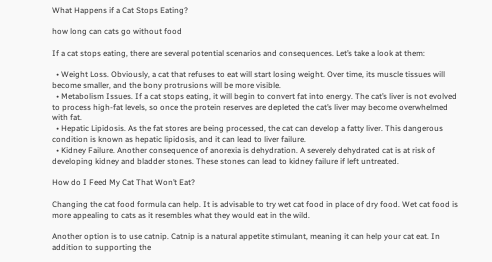What Happens if a Cat Stops Eating?

how long can cats go without food

If a cat stops eating, there are several potential scenarios and consequences. Let’s take a look at them:

  • Weight Loss. Obviously, a cat that refuses to eat will start losing weight. Over time, its muscle tissues will become smaller, and the bony protrusions will be more visible.
  • Metabolism Issues. If a cat stops eating, it will begin to convert fat into energy. The cat’s liver is not evolved to process high-fat levels, so once the protein reserves are depleted the cat’s liver may become overwhelmed with fat.
  • Hepatic Lipidosis. As the fat stores are being processed, the cat can develop a fatty liver. This dangerous condition is known as hepatic lipidosis, and it can lead to liver failure.
  • Kidney Failure. Another consequence of anorexia is dehydration. A severely dehydrated cat is at risk of developing kidney and bladder stones. These stones can lead to kidney failure if left untreated.

How do I Feed My Cat That Won’t Eat?

Changing the cat food formula can help. It is advisable to try wet cat food in place of dry food. Wet cat food is more appealing to cats as it resembles what they would eat in the wild.

Another option is to use catnip. Catnip is a natural appetite stimulant, meaning it can help your cat eat. In addition to supporting the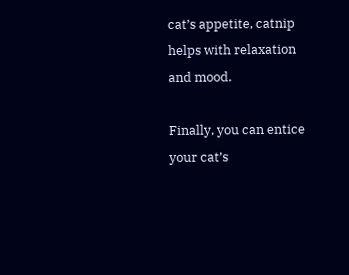cat’s appetite, catnip helps with relaxation and mood.

Finally, you can entice your cat’s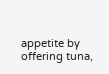appetite by offering tuna,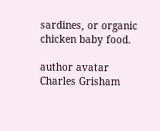sardines, or organic chicken baby food.

author avatar
Charles Grisham